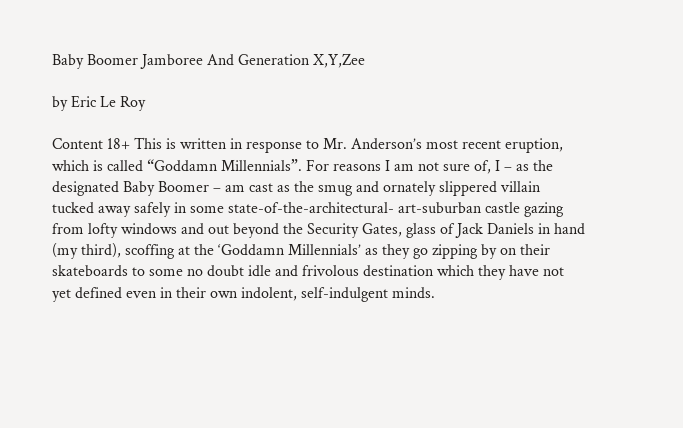Baby Boomer Jamboree And Generation X,Y,Zee

by Eric Le Roy

Content 18+ This is written in response to Mr. Anderson’s most recent eruption, which is called “Goddamn Millennials”. For reasons I am not sure of, I – as the designated Baby Boomer – am cast as the smug and ornately slippered villain tucked away safely in some state-of-the-architectural- art-suburban castle gazing from lofty windows and out beyond the Security Gates, glass of Jack Daniels in hand (my third), scoffing at the ‘Goddamn Millennials’ as they go zipping by on their skateboards to some no doubt idle and frivolous destination which they have not yet defined even in their own indolent, self-indulgent minds.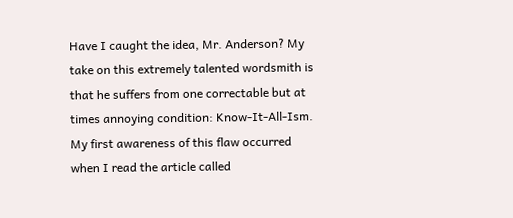Have I caught the idea, Mr. Anderson? My take on this extremely talented wordsmith is that he suffers from one correctable but at times annoying condition: Know-It-All-Ism. My first awareness of this flaw occurred when I read the article called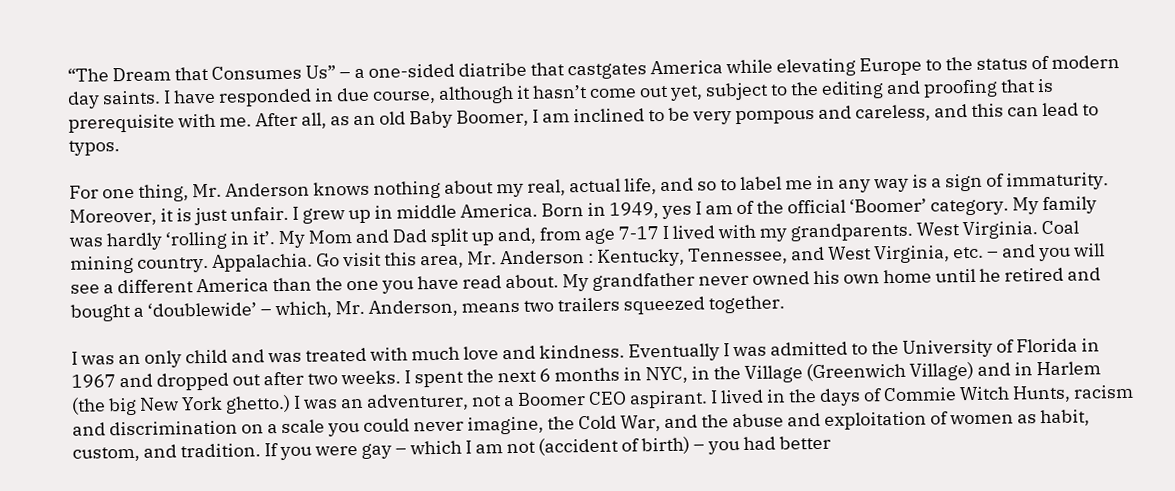“The Dream that Consumes Us” – a one-sided diatribe that castgates America while elevating Europe to the status of modern day saints. I have responded in due course, although it hasn’t come out yet, subject to the editing and proofing that is prerequisite with me. After all, as an old Baby Boomer, I am inclined to be very pompous and careless, and this can lead to typos.

For one thing, Mr. Anderson knows nothing about my real, actual life, and so to label me in any way is a sign of immaturity. Moreover, it is just unfair. I grew up in middle America. Born in 1949, yes I am of the official ‘Boomer’ category. My family was hardly ‘rolling in it’. My Mom and Dad split up and, from age 7-17 I lived with my grandparents. West Virginia. Coal mining country. Appalachia. Go visit this area, Mr. Anderson : Kentucky, Tennessee, and West Virginia, etc. – and you will see a different America than the one you have read about. My grandfather never owned his own home until he retired and bought a ‘doublewide’ – which, Mr. Anderson, means two trailers squeezed together.

I was an only child and was treated with much love and kindness. Eventually I was admitted to the University of Florida in 1967 and dropped out after two weeks. I spent the next 6 months in NYC, in the Village (Greenwich Village) and in Harlem (the big New York ghetto.) I was an adventurer, not a Boomer CEO aspirant. I lived in the days of Commie Witch Hunts, racism and discrimination on a scale you could never imagine, the Cold War, and the abuse and exploitation of women as habit, custom, and tradition. If you were gay – which I am not (accident of birth) – you had better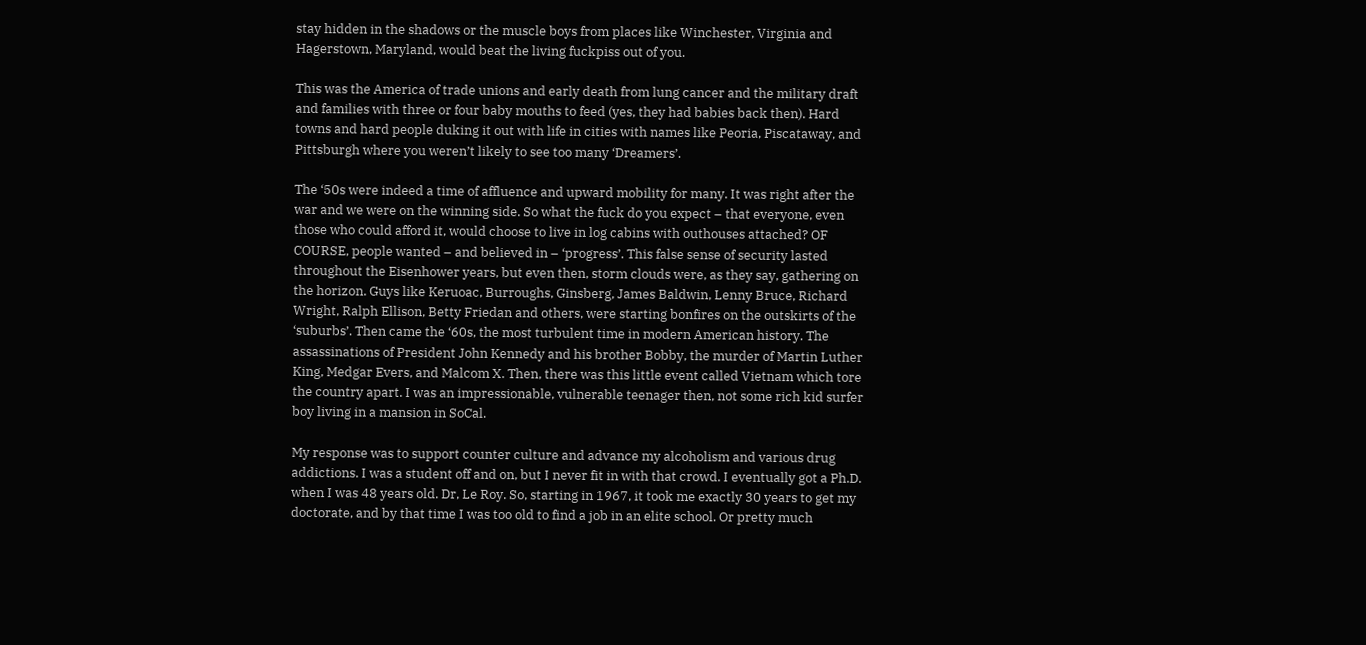stay hidden in the shadows or the muscle boys from places like Winchester, Virginia and Hagerstown, Maryland, would beat the living fuckpiss out of you.

This was the America of trade unions and early death from lung cancer and the military draft and families with three or four baby mouths to feed (yes, they had babies back then). Hard towns and hard people duking it out with life in cities with names like Peoria, Piscataway, and Pittsburgh where you weren’t likely to see too many ‘Dreamers’.

The ‘50s were indeed a time of affluence and upward mobility for many. It was right after the war and we were on the winning side. So what the fuck do you expect – that everyone, even those who could afford it, would choose to live in log cabins with outhouses attached? OF COURSE, people wanted – and believed in – ‘progress’. This false sense of security lasted throughout the Eisenhower years, but even then, storm clouds were, as they say, gathering on the horizon. Guys like Keruoac, Burroughs, Ginsberg, James Baldwin, Lenny Bruce, Richard Wright, Ralph Ellison, Betty Friedan and others, were starting bonfires on the outskirts of the ‘suburbs’. Then came the ‘60s, the most turbulent time in modern American history. The assassinations of President John Kennedy and his brother Bobby, the murder of Martin Luther King, Medgar Evers, and Malcom X. Then, there was this little event called Vietnam which tore the country apart. I was an impressionable, vulnerable teenager then, not some rich kid surfer boy living in a mansion in SoCal.

My response was to support counter culture and advance my alcoholism and various drug addictions. I was a student off and on, but I never fit in with that crowd. I eventually got a Ph.D. when I was 48 years old. Dr, Le Roy. So, starting in 1967, it took me exactly 30 years to get my doctorate, and by that time I was too old to find a job in an elite school. Or pretty much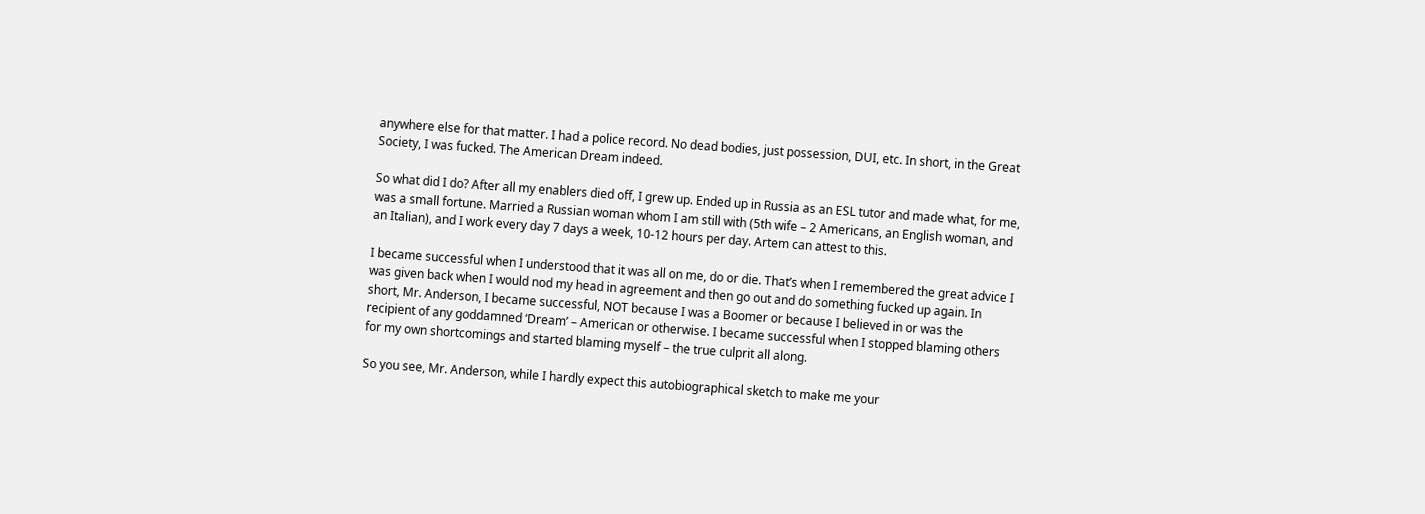anywhere else for that matter. I had a police record. No dead bodies, just possession, DUI, etc. In short, in the Great Society, I was fucked. The American Dream indeed.

So what did I do? After all my enablers died off, I grew up. Ended up in Russia as an ESL tutor and made what, for me, was a small fortune. Married a Russian woman whom I am still with (5th wife – 2 Americans, an English woman, and an Italian), and I work every day 7 days a week, 10-12 hours per day. Artem can attest to this.

I became successful when I understood that it was all on me, do or die. That’s when I remembered the great advice I was given back when I would nod my head in agreement and then go out and do something fucked up again. In short, Mr. Anderson, I became successful, NOT because I was a Boomer or because I believed in or was the recipient of any goddamned ‘Dream’ – American or otherwise. I became successful when I stopped blaming others for my own shortcomings and started blaming myself – the true culprit all along.

So you see, Mr. Anderson, while I hardly expect this autobiographical sketch to make me your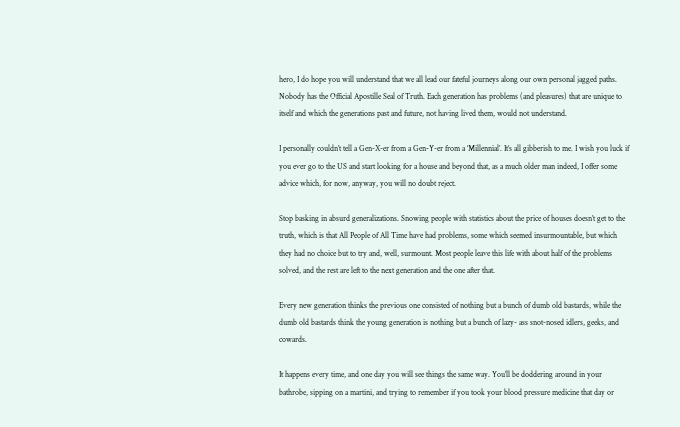hero, I do hope you will understand that we all lead our fateful journeys along our own personal jagged paths. Nobody has the Official Apostille Seal of Truth. Each generation has problems (and pleasures) that are unique to itself and which the generations past and future, not having lived them, would not understand.

I personally couldn’t tell a Gen-X-er from a Gen-Y-er from a ‘Millennial’. It’s all gibberish to me. I wish you luck if you ever go to the US and start looking for a house and beyond that, as a much older man indeed, I offer some advice which, for now, anyway, you will no doubt reject.

Stop basking in absurd generalizations. Snowing people with statistics about the price of houses doesn’t get to the truth, which is that All People of All Time have had problems, some which seemed insurmountable, but which they had no choice but to try and, well, surmount. Most people leave this life with about half of the problems solved, and the rest are left to the next generation and the one after that.

Every new generation thinks the previous one consisted of nothing but a bunch of dumb old bastards, while the dumb old bastards think the young generation is nothing but a bunch of lazy- ass snot-nosed idlers, geeks, and cowards.

It happens every time, and one day you will see things the same way. You’ll be doddering around in your bathrobe, sipping on a martini, and trying to remember if you took your blood pressure medicine that day or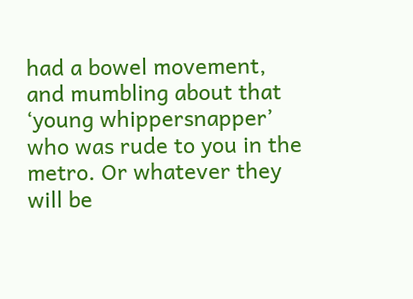had a bowel movement, and mumbling about that ‘young whippersnapper’ who was rude to you in the metro. Or whatever they will be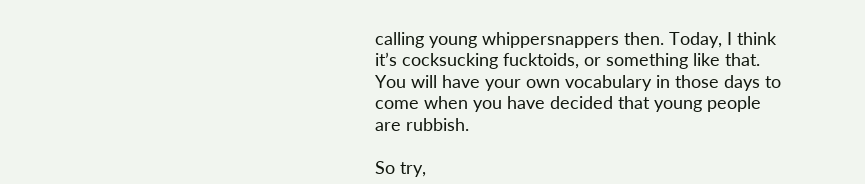calling young whippersnappers then. Today, I think it’s cocksucking fucktoids, or something like that. You will have your own vocabulary in those days to come when you have decided that young people are rubbish.

So try,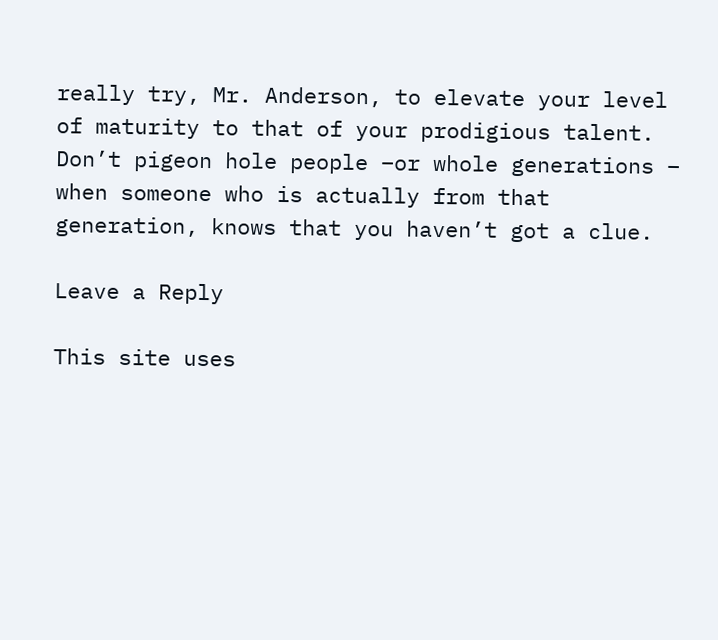really try, Mr. Anderson, to elevate your level of maturity to that of your prodigious talent. Don’t pigeon hole people –or whole generations – when someone who is actually from that generation, knows that you haven’t got a clue.

Leave a Reply

This site uses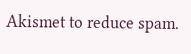Akismet to reduce spam.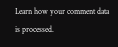Learn how your comment data is processed.